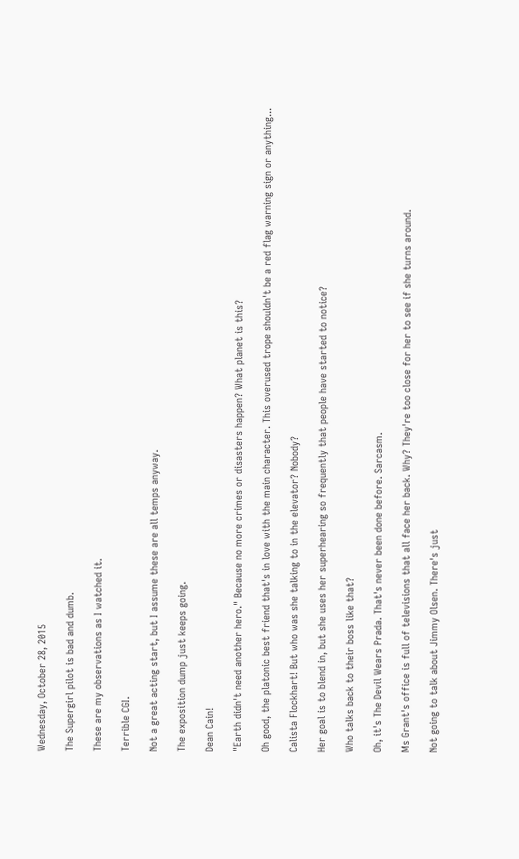Wednesday, October 28, 2015

The Supergirl pilot is bad and dumb.

These are my observations as I watched it.

Terrible CGI.

Not a great acting start, but I assume these are all temps anyway.

The exposition dump just keeps going.

Dean Cain!

"Earth didn't need another hero." Because no more crimes or disasters happen? What planet is this?

Oh good, the platonic best friend that's in love with the main character. This overused trope shouldn't be a red flag warning sign or anything...

Calista Flockhart! But who was she talking to in the elevator? Nobody?

Her goal is to blend in, but she uses her superhearing so frequently that people have started to notice?

Who talks back to their boss like that?

Oh, it's The Devil Wears Prada. That's never been done before. Sarcasm.

Ms Grant's office is full of televisions that all face her back. Why? They're too close for her to see if she turns around.

Not going to talk about Jimmy Olsen. There's just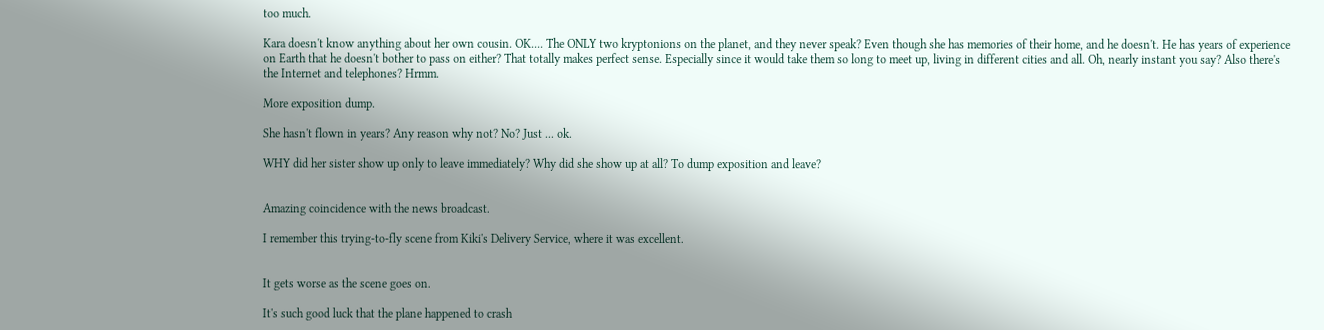too much.

Kara doesn't know anything about her own cousin. OK.... The ONLY two kryptonions on the planet, and they never speak? Even though she has memories of their home, and he doesn't. He has years of experience on Earth that he doesn't bother to pass on either? That totally makes perfect sense. Especially since it would take them so long to meet up, living in different cities and all. Oh, nearly instant you say? Also there's the Internet and telephones? Hrmm.

More exposition dump.

She hasn't flown in years? Any reason why not? No? Just ... ok.

WHY did her sister show up only to leave immediately? Why did she show up at all? To dump exposition and leave?


Amazing coincidence with the news broadcast.

I remember this trying-to-fly scene from Kiki's Delivery Service, where it was excellent.


It gets worse as the scene goes on.

It's such good luck that the plane happened to crash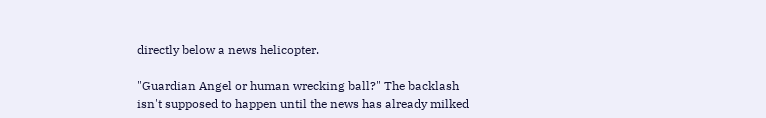directly below a news helicopter.

"Guardian Angel or human wrecking ball?" The backlash isn't supposed to happen until the news has already milked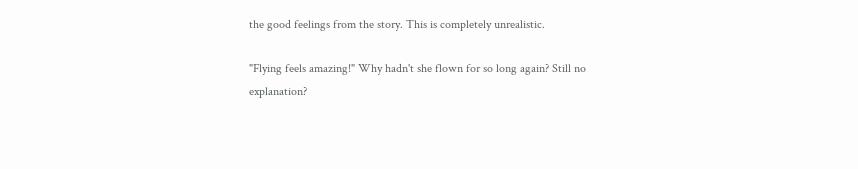the good feelings from the story. This is completely unrealistic.

"Flying feels amazing!" Why hadn't she flown for so long again? Still no explanation?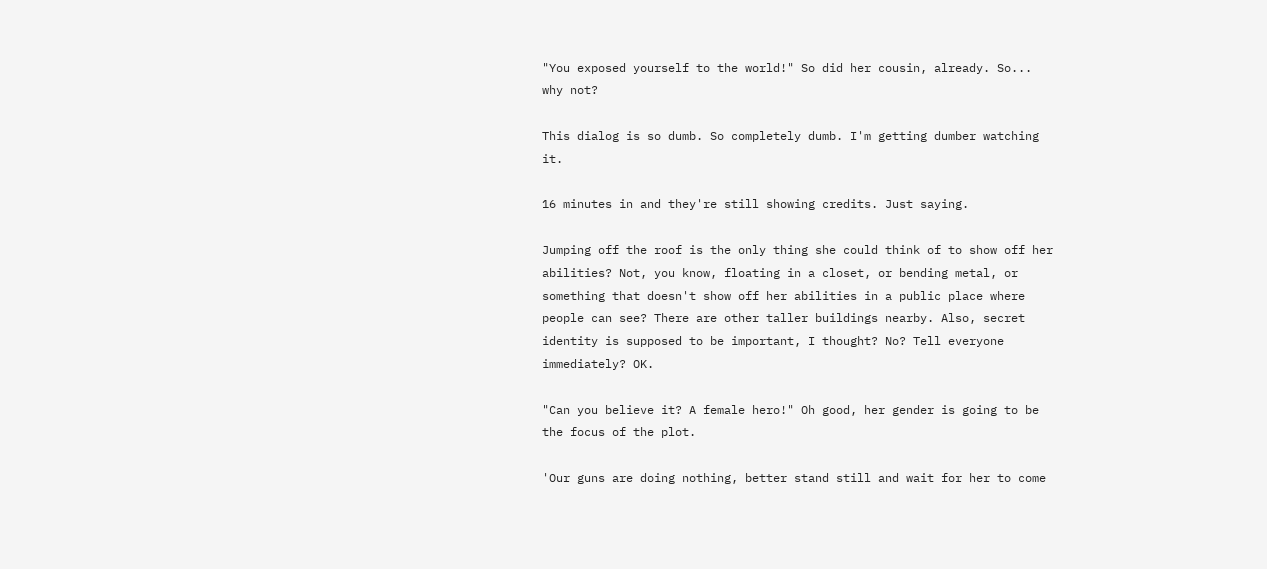"You exposed yourself to the world!" So did her cousin, already. So... why not?

This dialog is so dumb. So completely dumb. I'm getting dumber watching it.

16 minutes in and they're still showing credits. Just saying.

Jumping off the roof is the only thing she could think of to show off her abilities? Not, you know, floating in a closet, or bending metal, or something that doesn't show off her abilities in a public place where people can see? There are other taller buildings nearby. Also, secret identity is supposed to be important, I thought? No? Tell everyone immediately? OK.

"Can you believe it? A female hero!" Oh good, her gender is going to be the focus of the plot.

'Our guns are doing nothing, better stand still and wait for her to come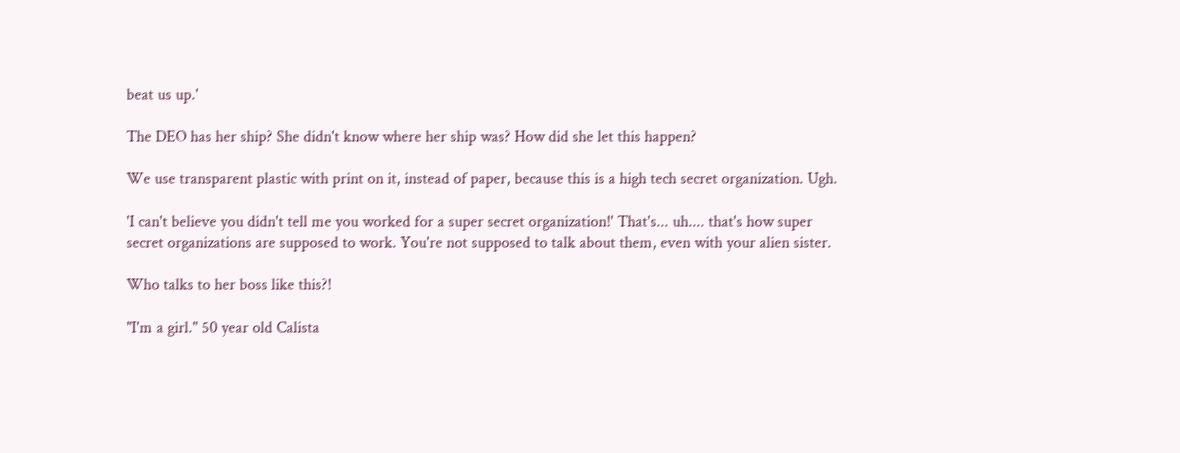beat us up.'

The DEO has her ship? She didn't know where her ship was? How did she let this happen?

We use transparent plastic with print on it, instead of paper, because this is a high tech secret organization. Ugh.

'I can't believe you didn't tell me you worked for a super secret organization!' That's... uh.... that's how super secret organizations are supposed to work. You're not supposed to talk about them, even with your alien sister.

Who talks to her boss like this?!

"I'm a girl." 50 year old Calista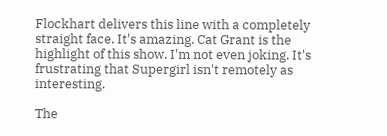Flockhart delivers this line with a completely straight face. It's amazing. Cat Grant is the highlight of this show. I'm not even joking. It's frustrating that Supergirl isn't remotely as interesting.

The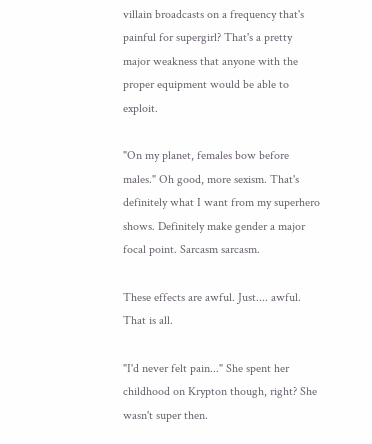villain broadcasts on a frequency that's painful for supergirl? That's a pretty major weakness that anyone with the proper equipment would be able to exploit.

"On my planet, females bow before males." Oh good, more sexism. That's definitely what I want from my superhero shows. Definitely make gender a major focal point. Sarcasm sarcasm.

These effects are awful. Just.... awful. That is all.

"I'd never felt pain..." She spent her childhood on Krypton though, right? She wasn't super then.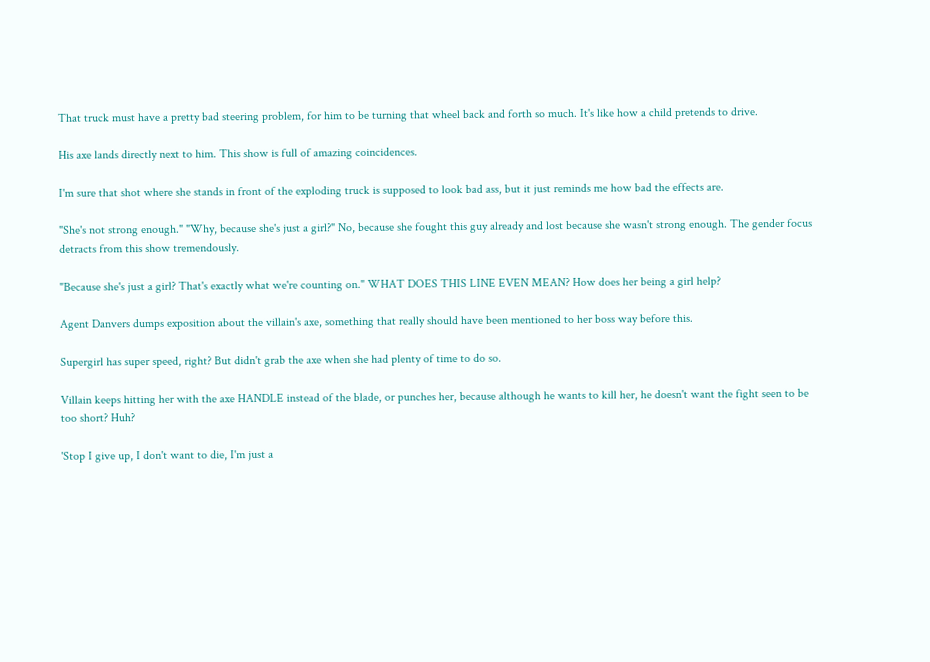That truck must have a pretty bad steering problem, for him to be turning that wheel back and forth so much. It's like how a child pretends to drive.

His axe lands directly next to him. This show is full of amazing coincidences.

I'm sure that shot where she stands in front of the exploding truck is supposed to look bad ass, but it just reminds me how bad the effects are.

"She's not strong enough." "Why, because she's just a girl?" No, because she fought this guy already and lost because she wasn't strong enough. The gender focus detracts from this show tremendously.

"Because she's just a girl? That's exactly what we're counting on." WHAT DOES THIS LINE EVEN MEAN? How does her being a girl help?

Agent Danvers dumps exposition about the villain's axe, something that really should have been mentioned to her boss way before this.

Supergirl has super speed, right? But didn't grab the axe when she had plenty of time to do so.

Villain keeps hitting her with the axe HANDLE instead of the blade, or punches her, because although he wants to kill her, he doesn't want the fight seen to be too short? Huh?

'Stop I give up, I don't want to die, I'm just a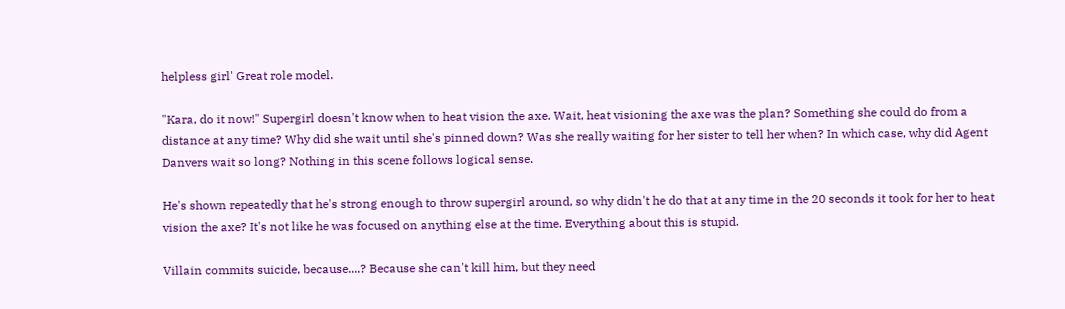helpless girl' Great role model.

"Kara, do it now!" Supergirl doesn't know when to heat vision the axe. Wait, heat visioning the axe was the plan? Something she could do from a distance at any time? Why did she wait until she's pinned down? Was she really waiting for her sister to tell her when? In which case, why did Agent Danvers wait so long? Nothing in this scene follows logical sense.

He's shown repeatedly that he's strong enough to throw supergirl around, so why didn't he do that at any time in the 20 seconds it took for her to heat vision the axe? It's not like he was focused on anything else at the time. Everything about this is stupid.

Villain commits suicide, because....? Because she can't kill him, but they need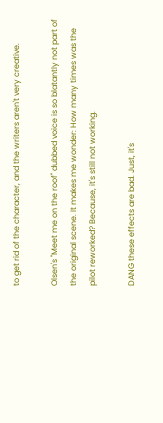to get rid of the character, and the writers aren't very creative.

Olsen's "Meet me on the roof" dubbed voice is so blatantly not part of the original scene. It makes me wonder: How many times was the pilot reworked? Because, it's still not working.

DANG these effects are bad. Just, it's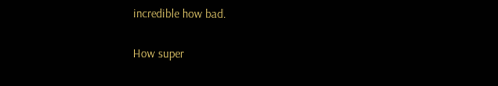incredible how bad.

How super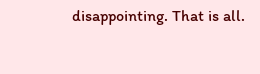disappointing. That is all.